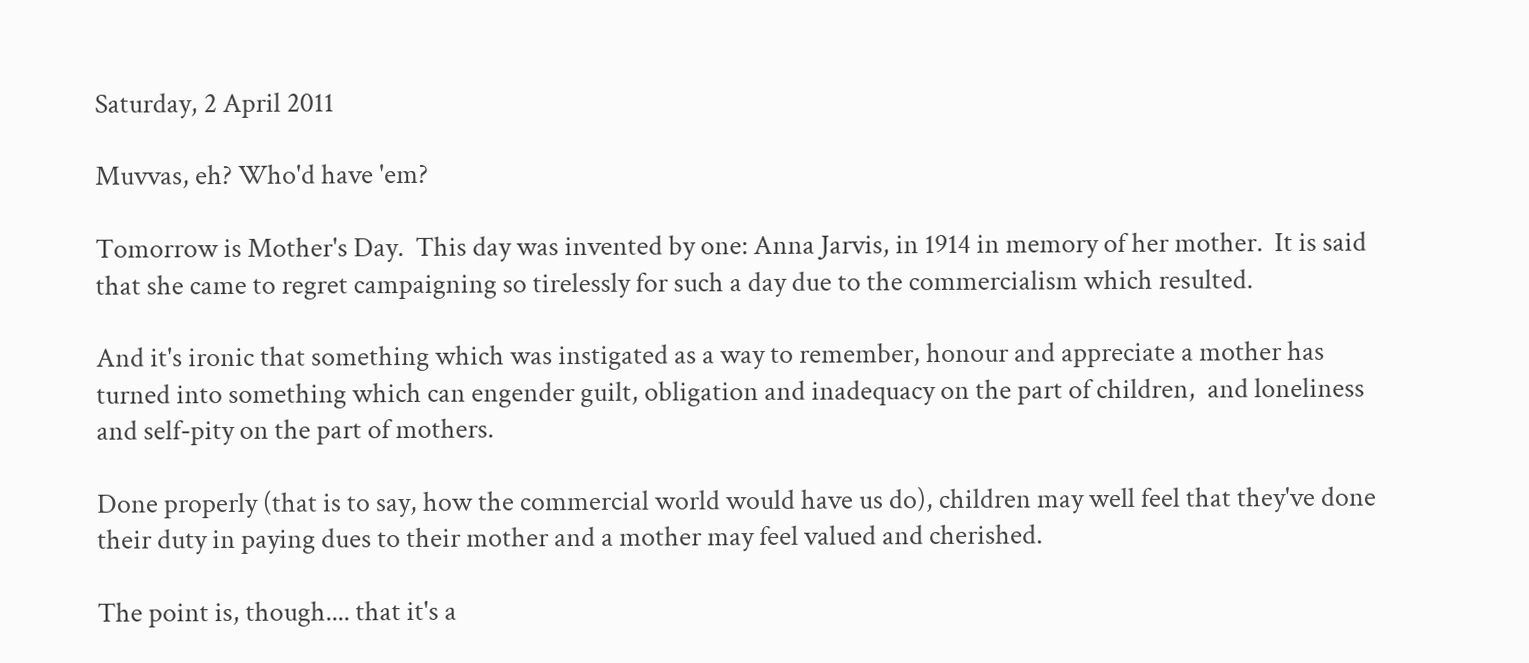Saturday, 2 April 2011

Muvvas, eh? Who'd have 'em?

Tomorrow is Mother's Day.  This day was invented by one: Anna Jarvis, in 1914 in memory of her mother.  It is said that she came to regret campaigning so tirelessly for such a day due to the commercialism which resulted.

And it's ironic that something which was instigated as a way to remember, honour and appreciate a mother has turned into something which can engender guilt, obligation and inadequacy on the part of children,  and loneliness and self-pity on the part of mothers.

Done properly (that is to say, how the commercial world would have us do), children may well feel that they've done their duty in paying dues to their mother and a mother may feel valued and cherished.

The point is, though.... that it's a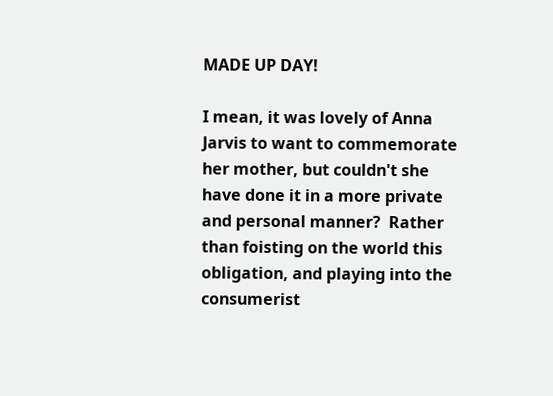MADE UP DAY!

I mean, it was lovely of Anna Jarvis to want to commemorate her mother, but couldn't she have done it in a more private and personal manner?  Rather than foisting on the world this obligation, and playing into the consumerist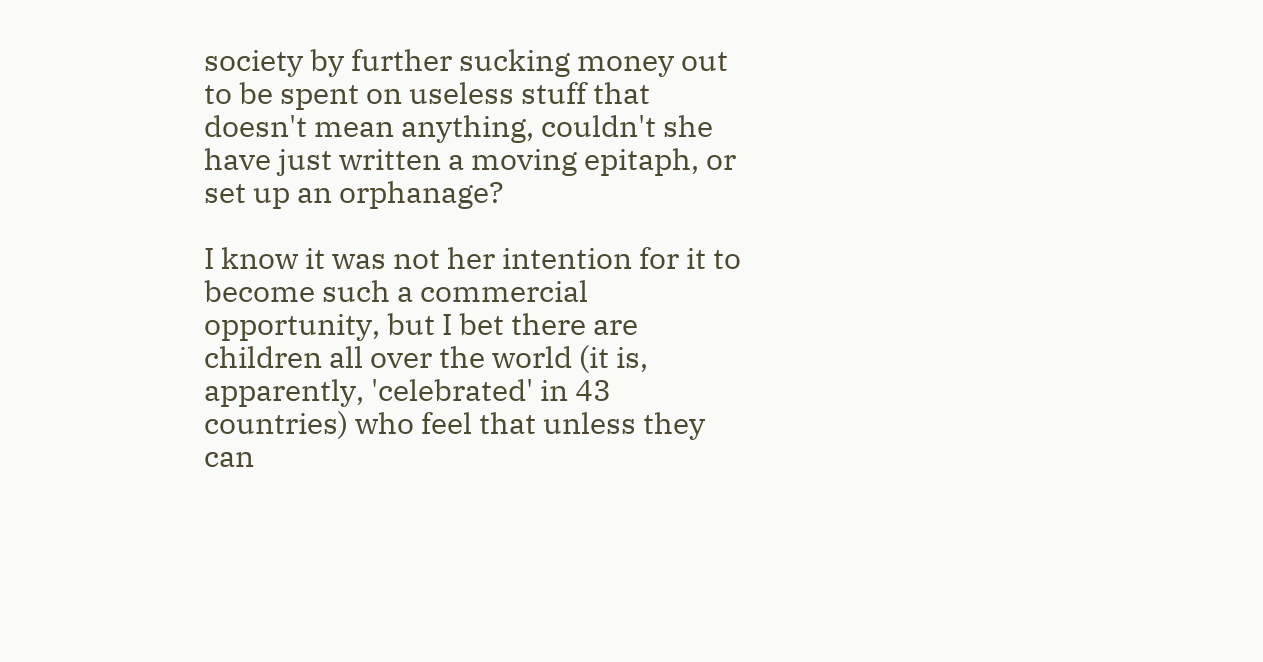society by further sucking money out to be spent on useless stuff that doesn't mean anything, couldn't she have just written a moving epitaph, or set up an orphanage?

I know it was not her intention for it to become such a commercial opportunity, but I bet there are children all over the world (it is, apparently, 'celebrated' in 43 countries) who feel that unless they can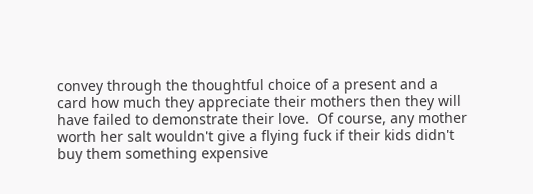convey through the thoughtful choice of a present and a card how much they appreciate their mothers then they will have failed to demonstrate their love.  Of course, any mother worth her salt wouldn't give a flying fuck if their kids didn't buy them something expensive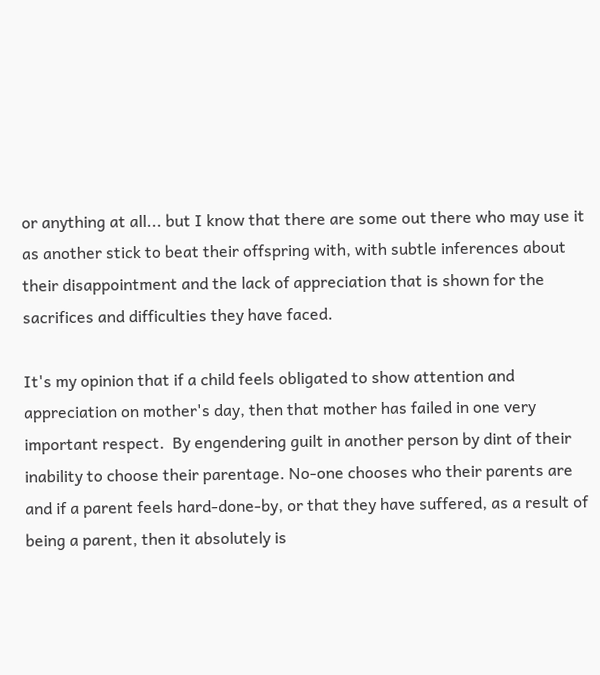or anything at all... but I know that there are some out there who may use it as another stick to beat their offspring with, with subtle inferences about their disappointment and the lack of appreciation that is shown for the sacrifices and difficulties they have faced.

It's my opinion that if a child feels obligated to show attention and appreciation on mother's day, then that mother has failed in one very important respect.  By engendering guilt in another person by dint of their inability to choose their parentage. No-one chooses who their parents are and if a parent feels hard-done-by, or that they have suffered, as a result of being a parent, then it absolutely is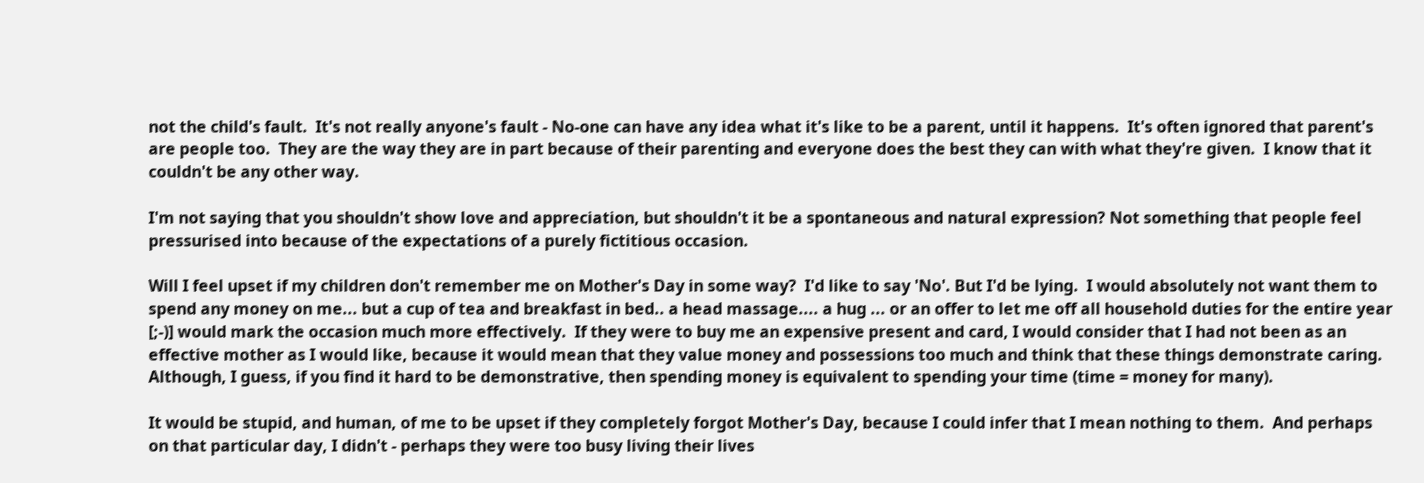not the child's fault.  It's not really anyone's fault - No-one can have any idea what it's like to be a parent, until it happens.  It's often ignored that parent's are people too.  They are the way they are in part because of their parenting and everyone does the best they can with what they're given.  I know that it couldn't be any other way.

I'm not saying that you shouldn't show love and appreciation, but shouldn't it be a spontaneous and natural expression? Not something that people feel pressurised into because of the expectations of a purely fictitious occasion.

Will I feel upset if my children don't remember me on Mother's Day in some way?  I'd like to say 'No'. But I'd be lying.  I would absolutely not want them to spend any money on me... but a cup of tea and breakfast in bed.. a head massage.... a hug ... or an offer to let me off all household duties for the entire year [;-)] would mark the occasion much more effectively.  If they were to buy me an expensive present and card, I would consider that I had not been as an effective mother as I would like, because it would mean that they value money and possessions too much and think that these things demonstrate caring.  Although, I guess, if you find it hard to be demonstrative, then spending money is equivalent to spending your time (time = money for many).

It would be stupid, and human, of me to be upset if they completely forgot Mother's Day, because I could infer that I mean nothing to them.  And perhaps on that particular day, I didn't - perhaps they were too busy living their lives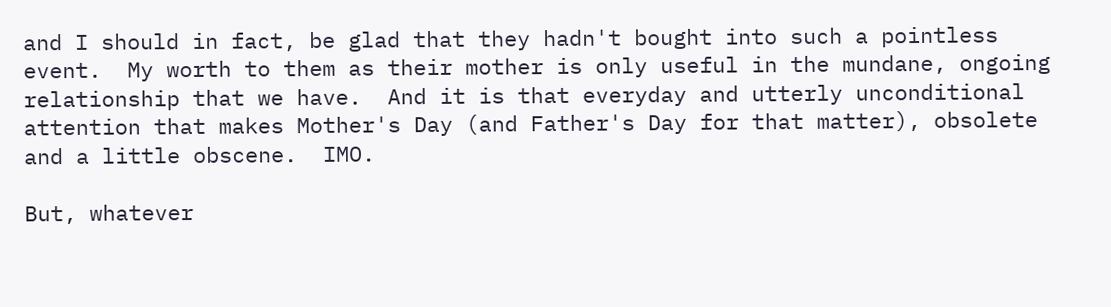and I should in fact, be glad that they hadn't bought into such a pointless event.  My worth to them as their mother is only useful in the mundane, ongoing relationship that we have.  And it is that everyday and utterly unconditional attention that makes Mother's Day (and Father's Day for that matter), obsolete and a little obscene.  IMO.

But, whatever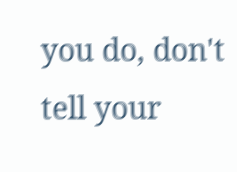you do, don't tell your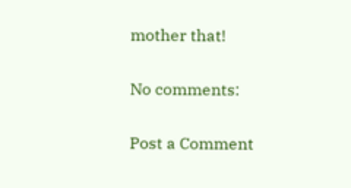mother that!

No comments:

Post a Comment